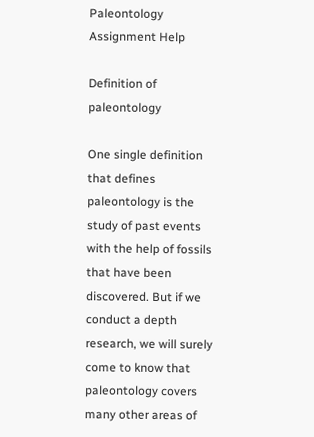Paleontology Assignment Help

Definition of paleontology

One single definition that defines paleontology is the study of past events with the help of fossils that have been discovered. But if we conduct a depth research, we will surely come to know that paleontology covers many other areas of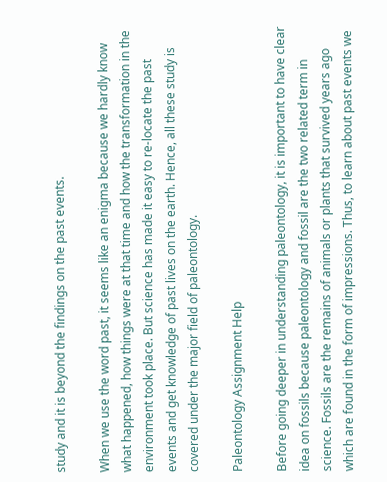study and it is beyond the findings on the past events.

When we use the word past, it seems like an enigma because we hardly know what happened, how things were at that time and how the transformation in the environment took place. But science has made it easy to re-locate the past events and get knowledge of past lives on the earth. Hence, all these study is covered under the major field of paleontology.

Paleontology Assignment Help

Before going deeper in understanding paleontology, it is important to have clear idea on fossils because paleontology and fossil are the two related term in science. Fossils are the remains of animals or plants that survived years ago which are found in the form of impressions. Thus, to learn about past events we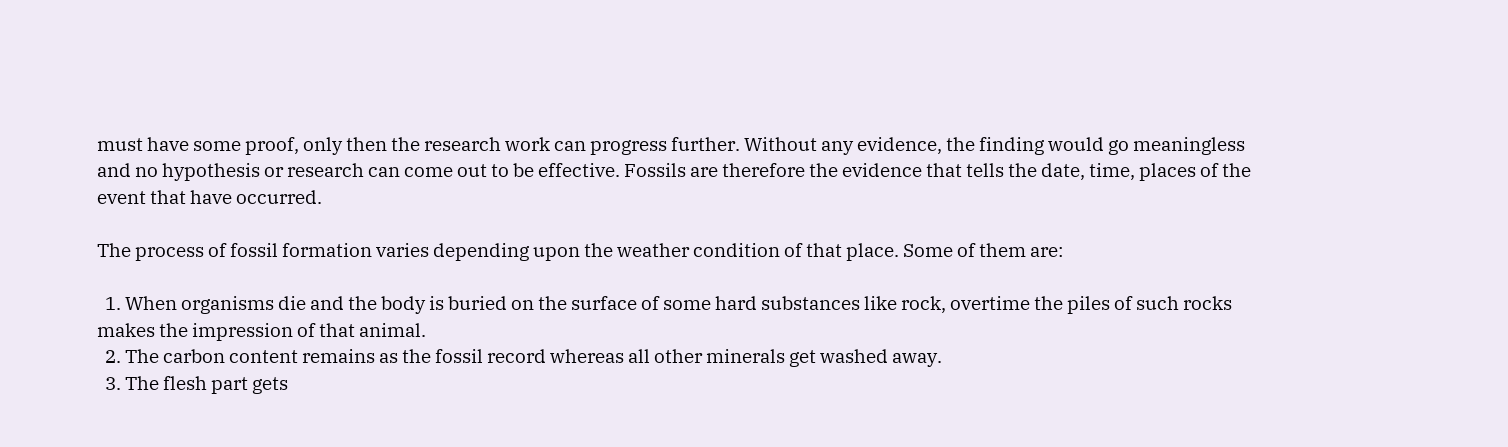must have some proof, only then the research work can progress further. Without any evidence, the finding would go meaningless and no hypothesis or research can come out to be effective. Fossils are therefore the evidence that tells the date, time, places of the event that have occurred.

The process of fossil formation varies depending upon the weather condition of that place. Some of them are:

  1. When organisms die and the body is buried on the surface of some hard substances like rock, overtime the piles of such rocks makes the impression of that animal.
  2. The carbon content remains as the fossil record whereas all other minerals get washed away.
  3. The flesh part gets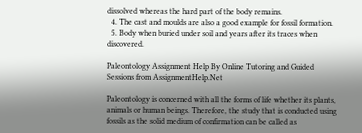dissolved whereas the hard part of the body remains.
  4. The cast and moulds are also a good example for fossil formation.
  5. Body when buried under soil and years after its traces when discovered.

Paleontology Assignment Help By Online Tutoring and Guided Sessions from AssignmentHelp.Net

Paleontology is concerned with all the forms of life whether its plants, animals or human beings. Therefore, the study that is conducted using fossils as the solid medium of confirmation can be called as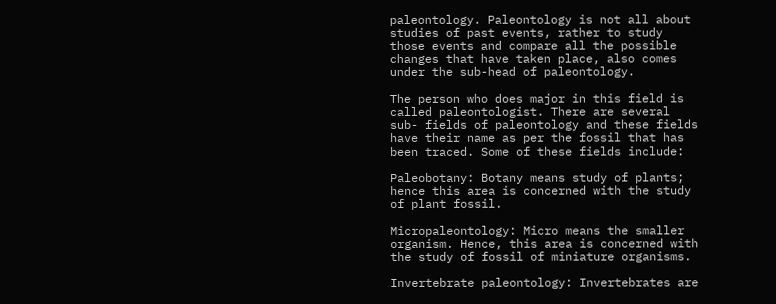paleontology. Paleontology is not all about studies of past events, rather to study those events and compare all the possible changes that have taken place, also comes under the sub-head of paleontology.

The person who does major in this field is called paleontologist. There are several sub- fields of paleontology and these fields have their name as per the fossil that has been traced. Some of these fields include:

Paleobotany: Botany means study of plants; hence this area is concerned with the study of plant fossil.

Micropaleontology: Micro means the smaller organism. Hence, this area is concerned with the study of fossil of miniature organisms.

Invertebrate paleontology: Invertebrates are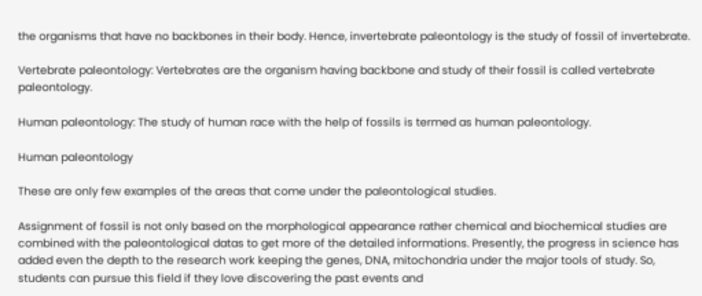the organisms that have no backbones in their body. Hence, invertebrate paleontology is the study of fossil of invertebrate.

Vertebrate paleontology: Vertebrates are the organism having backbone and study of their fossil is called vertebrate paleontology.

Human paleontology: The study of human race with the help of fossils is termed as human paleontology.

Human paleontology

These are only few examples of the areas that come under the paleontological studies.

Assignment of fossil is not only based on the morphological appearance rather chemical and biochemical studies are combined with the paleontological datas to get more of the detailed informations. Presently, the progress in science has added even the depth to the research work keeping the genes, DNA, mitochondria under the major tools of study. So, students can pursue this field if they love discovering the past events and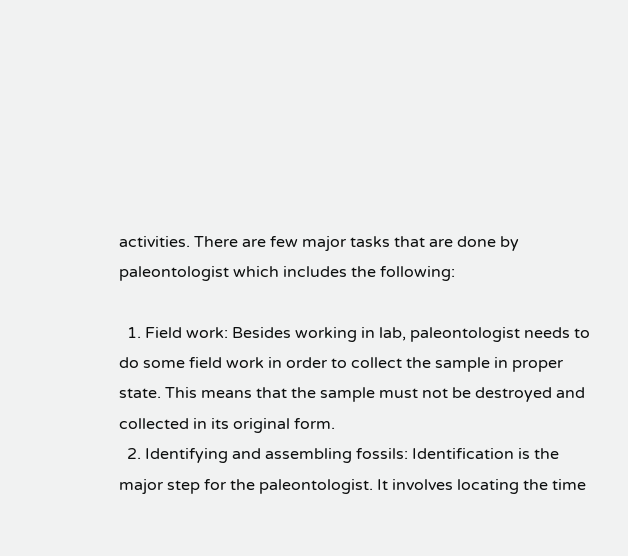activities. There are few major tasks that are done by paleontologist which includes the following:

  1. Field work: Besides working in lab, paleontologist needs to do some field work in order to collect the sample in proper state. This means that the sample must not be destroyed and collected in its original form.
  2. Identifying and assembling fossils: Identification is the major step for the paleontologist. It involves locating the time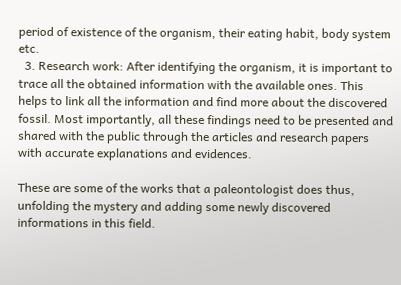period of existence of the organism, their eating habit, body system etc.
  3. Research work: After identifying the organism, it is important to trace all the obtained information with the available ones. This helps to link all the information and find more about the discovered fossil. Most importantly, all these findings need to be presented and shared with the public through the articles and research papers with accurate explanations and evidences.

These are some of the works that a paleontologist does thus, unfolding the mystery and adding some newly discovered informations in this field.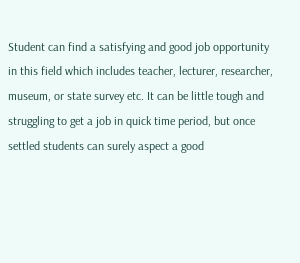Student can find a satisfying and good job opportunity in this field which includes teacher, lecturer, researcher, museum, or state survey etc. It can be little tough and struggling to get a job in quick time period, but once settled students can surely aspect a good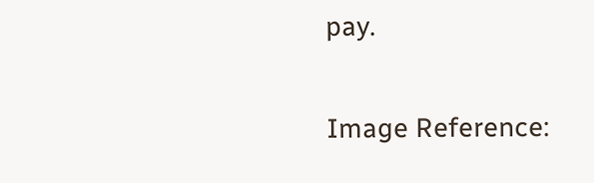pay.

Image Reference: